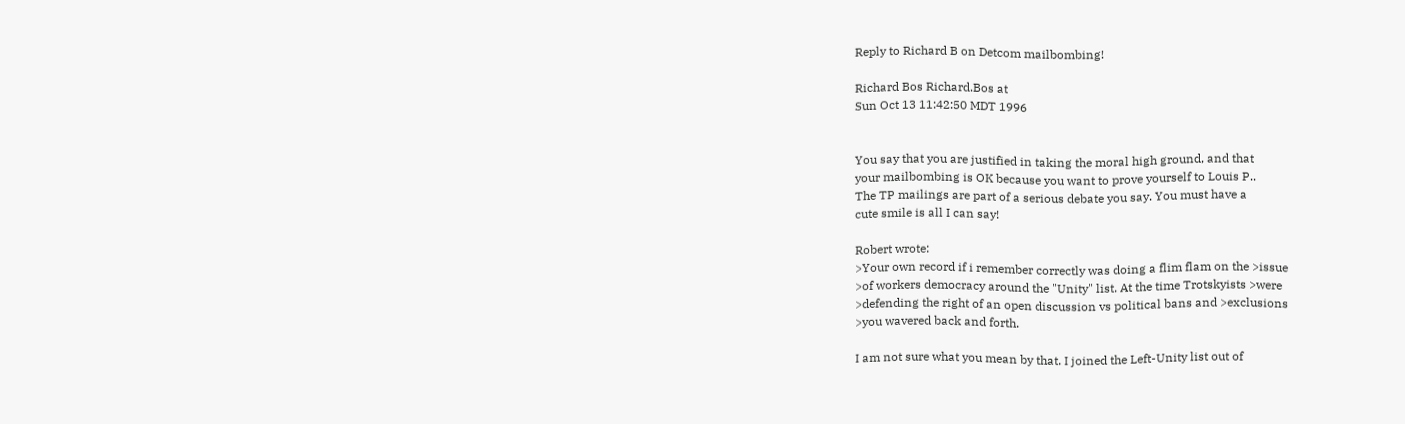Reply to Richard B on Detcom mailbombing!

Richard Bos Richard.Bos at
Sun Oct 13 11:42:50 MDT 1996


You say that you are justified in taking the moral high ground, and that
your mailbombing is OK because you want to prove yourself to Louis P..
The TP mailings are part of a serious debate you say. You must have a
cute smile is all I can say!

Robert wrote:
>Your own record if i remember correctly was doing a flim flam on the >issue
>of workers democracy around the "Unity" list. At the time Trotskyists >were
>defending the right of an open discussion vs political bans and >exclusions
>you wavered back and forth.

I am not sure what you mean by that. I joined the Left-Unity list out of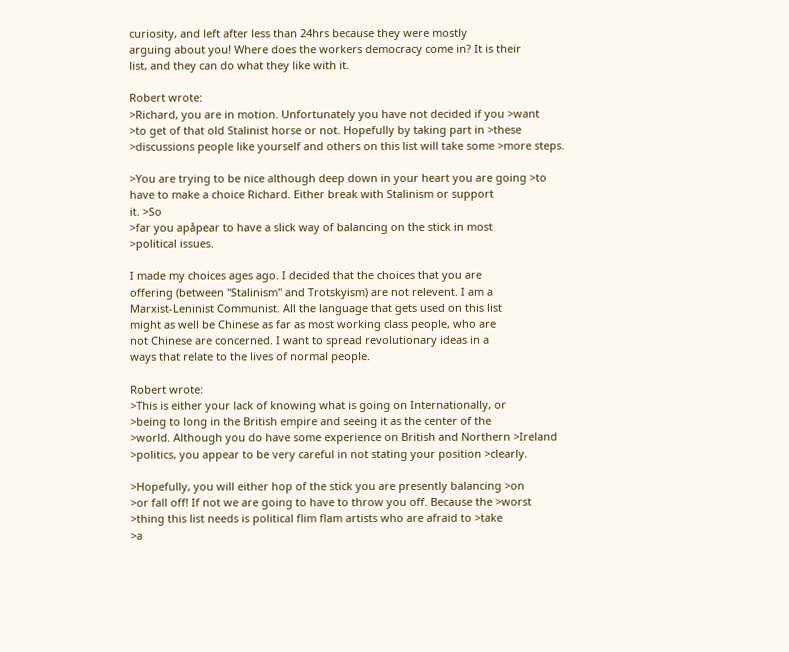curiosity, and left after less than 24hrs because they were mostly
arguing about you! Where does the workers democracy come in? It is their
list, and they can do what they like with it.

Robert wrote:
>Richard, you are in motion. Unfortunately you have not decided if you >want
>to get of that old Stalinist horse or not. Hopefully by taking part in >these
>discussions people like yourself and others on this list will take some >more steps.

>You are trying to be nice although deep down in your heart you are going >to
have to make a choice Richard. Either break with Stalinism or support
it. >So
>far you apåpear to have a slick way of balancing on the stick in most
>political issues.

I made my choices ages ago. I decided that the choices that you are
offering (between "Stalinism" and Trotskyism) are not relevent. I am a
Marxist-Leninist Communist. All the language that gets used on this list
might as well be Chinese as far as most working class people, who are
not Chinese are concerned. I want to spread revolutionary ideas in a
ways that relate to the lives of normal people.

Robert wrote:
>This is either your lack of knowing what is going on Internationally, or
>being to long in the British empire and seeing it as the center of the
>world. Although you do have some experience on British and Northern >Ireland
>politics, you appear to be very careful in not stating your position >clearly.

>Hopefully, you will either hop of the stick you are presently balancing >on
>or fall off! If not we are going to have to throw you off. Because the >worst
>thing this list needs is political flim flam artists who are afraid to >take
>a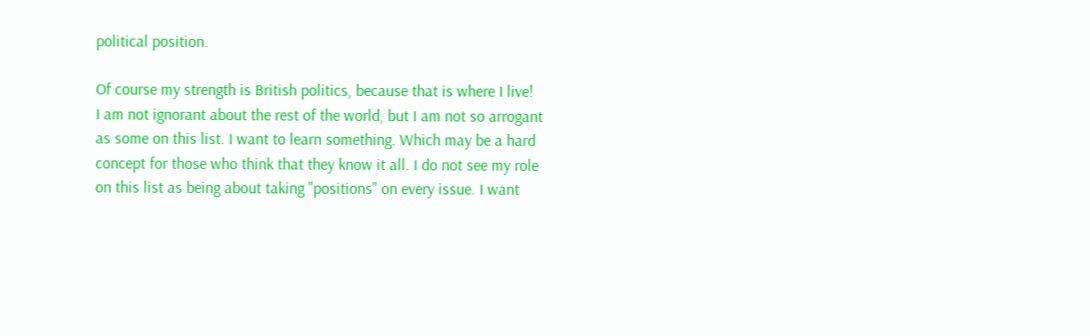political position.

Of course my strength is British politics, because that is where I live!
I am not ignorant about the rest of the world, but I am not so arrogant
as some on this list. I want to learn something. Which may be a hard
concept for those who think that they know it all. I do not see my role
on this list as being about taking "positions" on every issue. I want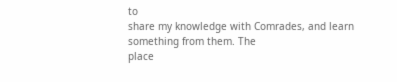to
share my knowledge with Comrades, and learn something from them. The
place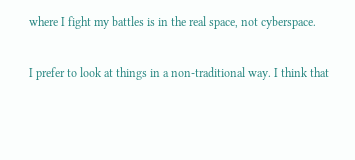where I fight my battles is in the real space, not cyberspace.

I prefer to look at things in a non-traditional way. I think that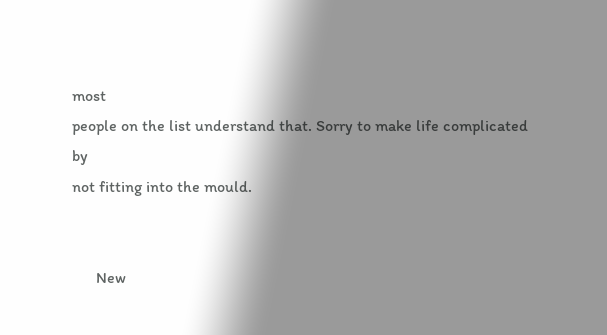most
people on the list understand that. Sorry to make life complicated by
not fitting into the mould.


      New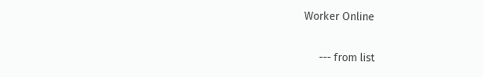Worker Online

     --- from list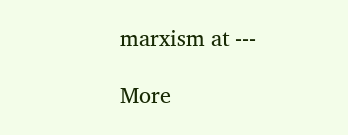marxism at ---

More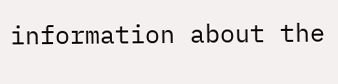information about the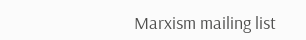Marxism mailing list